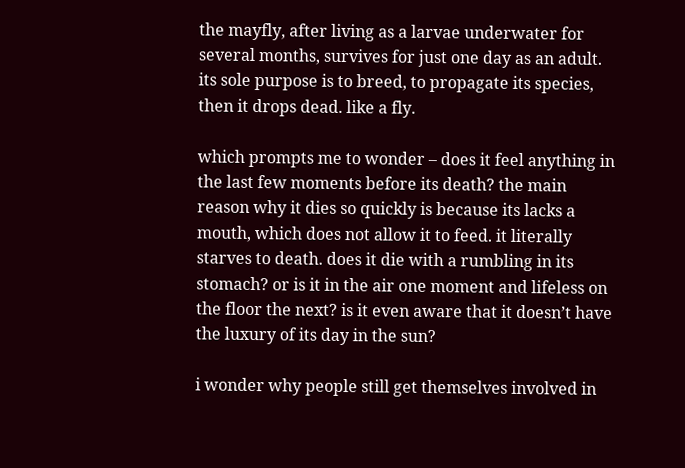the mayfly, after living as a larvae underwater for several months, survives for just one day as an adult. its sole purpose is to breed, to propagate its species, then it drops dead. like a fly.

which prompts me to wonder – does it feel anything in the last few moments before its death? the main reason why it dies so quickly is because its lacks a mouth, which does not allow it to feed. it literally starves to death. does it die with a rumbling in its stomach? or is it in the air one moment and lifeless on the floor the next? is it even aware that it doesn’t have the luxury of its day in the sun?

i wonder why people still get themselves involved in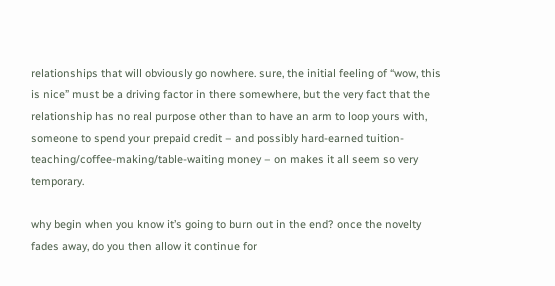relationships that will obviously go nowhere. sure, the initial feeling of “wow, this is nice” must be a driving factor in there somewhere, but the very fact that the relationship has no real purpose other than to have an arm to loop yours with, someone to spend your prepaid credit – and possibly hard-earned tuition-teaching/coffee-making/table-waiting money – on makes it all seem so very temporary.

why begin when you know it’s going to burn out in the end? once the novelty fades away, do you then allow it continue for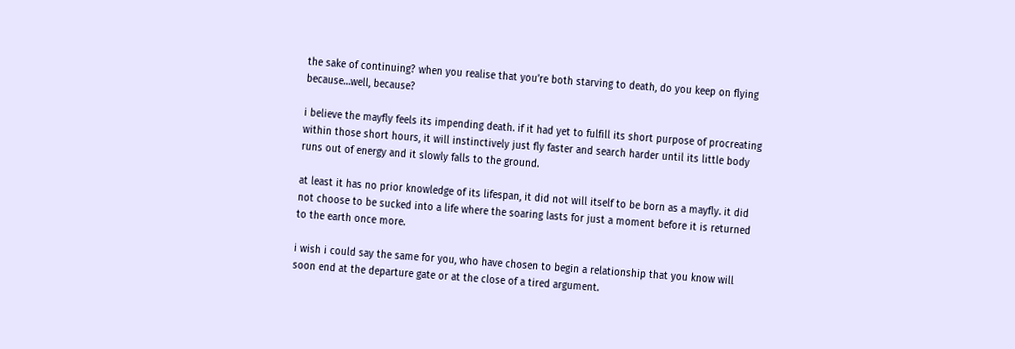the sake of continuing? when you realise that you’re both starving to death, do you keep on flying because…well, because?

i believe the mayfly feels its impending death. if it had yet to fulfill its short purpose of procreating within those short hours, it will instinctively just fly faster and search harder until its little body runs out of energy and it slowly falls to the ground.

at least it has no prior knowledge of its lifespan, it did not will itself to be born as a mayfly. it did not choose to be sucked into a life where the soaring lasts for just a moment before it is returned to the earth once more.

i wish i could say the same for you, who have chosen to begin a relationship that you know will soon end at the departure gate or at the close of a tired argument.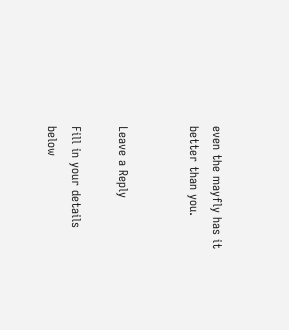even the mayfly has it better than you.


Leave a Reply

Fill in your details below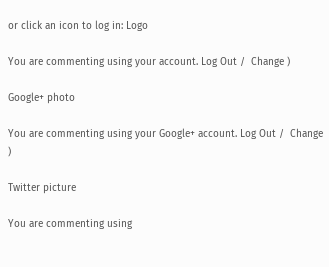or click an icon to log in: Logo

You are commenting using your account. Log Out /  Change )

Google+ photo

You are commenting using your Google+ account. Log Out /  Change )

Twitter picture

You are commenting using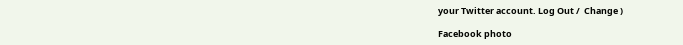your Twitter account. Log Out /  Change )

Facebook photo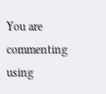You are commenting using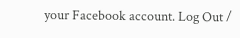your Facebook account. Log Out /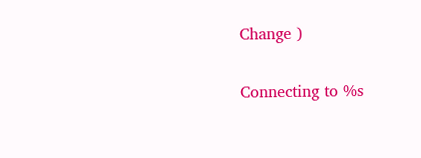Change )


Connecting to %s